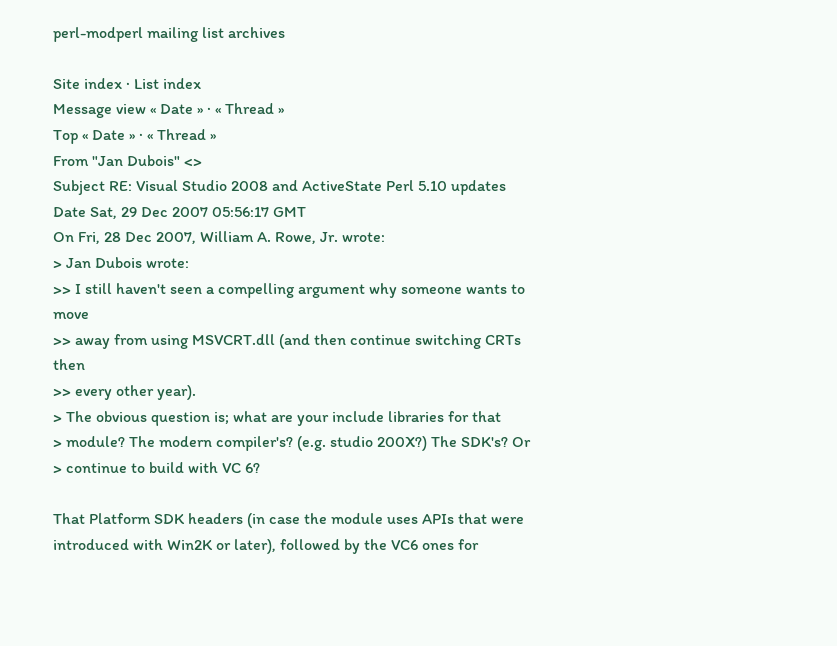perl-modperl mailing list archives

Site index · List index
Message view « Date » · « Thread »
Top « Date » · « Thread »
From "Jan Dubois" <>
Subject RE: Visual Studio 2008 and ActiveState Perl 5.10 updates
Date Sat, 29 Dec 2007 05:56:17 GMT
On Fri, 28 Dec 2007, William A. Rowe, Jr. wrote:
> Jan Dubois wrote:
>> I still haven't seen a compelling argument why someone wants to move
>> away from using MSVCRT.dll (and then continue switching CRTs then
>> every other year).
> The obvious question is; what are your include libraries for that
> module? The modern compiler's? (e.g. studio 200X?) The SDK's? Or
> continue to build with VC 6?

That Platform SDK headers (in case the module uses APIs that were
introduced with Win2K or later), followed by the VC6 ones for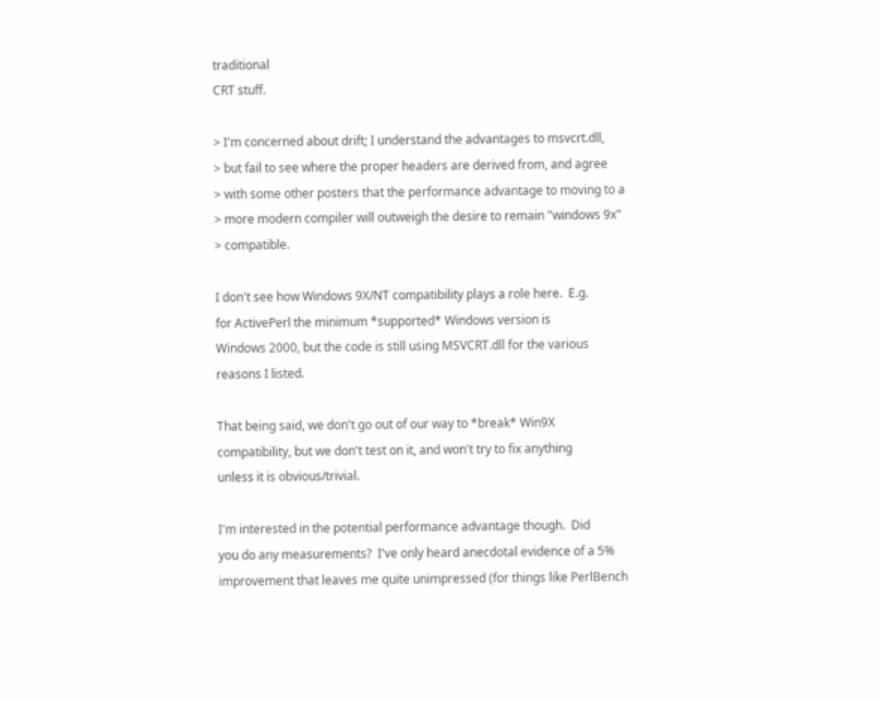traditional
CRT stuff.

> I'm concerned about drift; I understand the advantages to msvcrt.dll,
> but fail to see where the proper headers are derived from, and agree
> with some other posters that the performance advantage to moving to a
> more modern compiler will outweigh the desire to remain "windows 9x"
> compatible.

I don't see how Windows 9X/NT compatibility plays a role here.  E.g.
for ActivePerl the minimum *supported* Windows version is
Windows 2000, but the code is still using MSVCRT.dll for the various
reasons I listed.

That being said, we don't go out of our way to *break* Win9X
compatibility, but we don't test on it, and won't try to fix anything
unless it is obvious/trivial.

I'm interested in the potential performance advantage though.  Did
you do any measurements?  I've only heard anecdotal evidence of a 5%
improvement that leaves me quite unimpressed (for things like PerlBench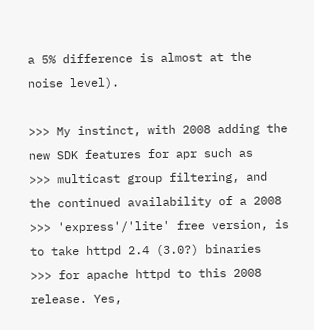a 5% difference is almost at the noise level).

>>> My instinct, with 2008 adding the new SDK features for apr such as
>>> multicast group filtering, and the continued availability of a 2008
>>> 'express'/'lite' free version, is to take httpd 2.4 (3.0?) binaries
>>> for apache httpd to this 2008 release. Yes,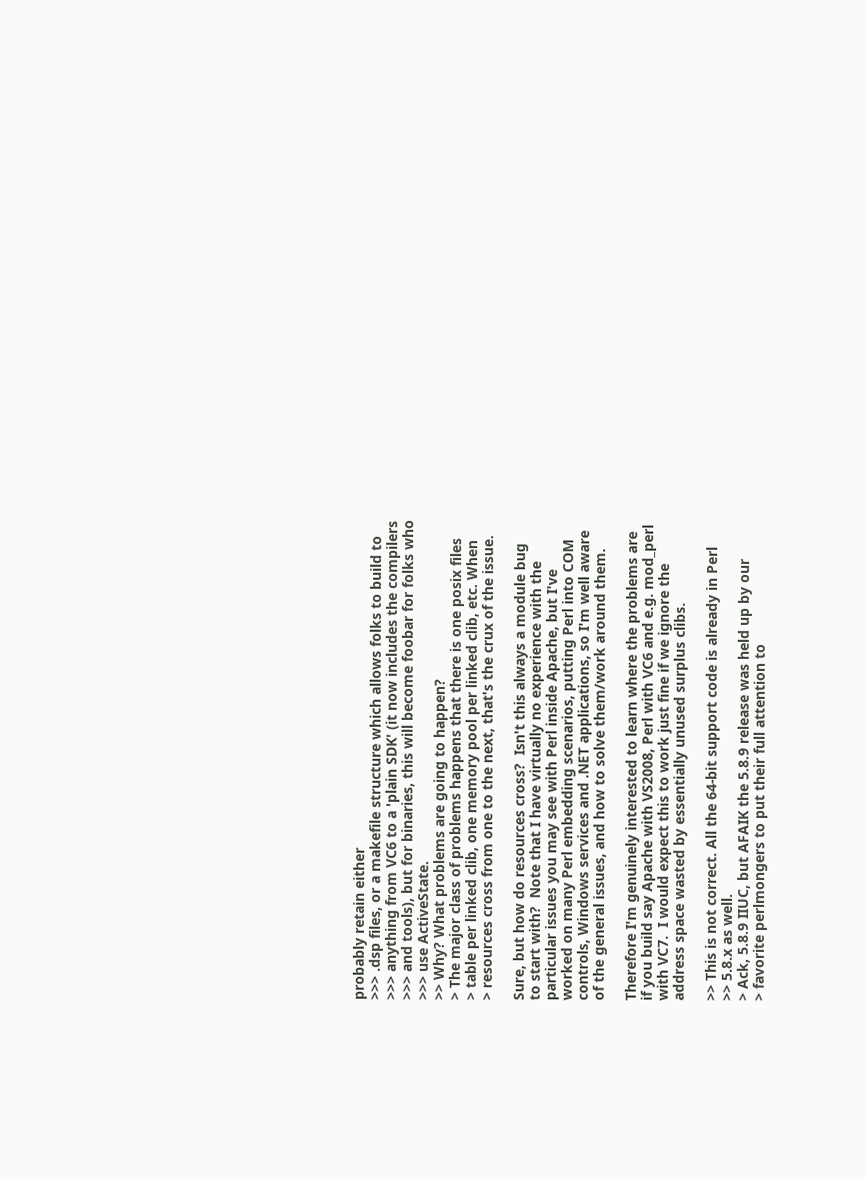probably retain either
>>> .dsp files, or a makefile structure which allows folks to build to
>>> anything from VC6 to a 'plain SDK' (it now includes the compilers
>>> and tools), but for binaries, this will become foobar for folks who
>>> use ActiveState.
>> Why? What problems are going to happen?
> The major class of problems happens that there is one posix files
> table per linked clib, one memory pool per linked clib, etc. When
> resources cross from one to the next, that's the crux of the issue.

Sure, but how do resources cross?  Isn't this always a module bug
to start with?  Note that I have virtually no experience with the
particular issues you may see with Perl inside Apache, but I've
worked on many Perl embedding scenarios, putting Perl into COM
controls, Windows services and .NET applications, so I'm well aware
of the general issues, and how to solve them/work around them.

Therefore I'm genuinely interested to learn where the problems are
if you build say Apache with VS2008, Perl with VC6 and e.g. mod_perl
with VC7.  I would expect this to work just fine if we ignore the
address space wasted by essentially unused surplus clibs.

>> This is not correct. All the 64-bit support code is already in Perl
>> 5.8.x as well.
> Ack, 5.8.9 IIUC, but AFAIK the 5.8.9 release was held up by our
> favorite perlmongers to put their full attention to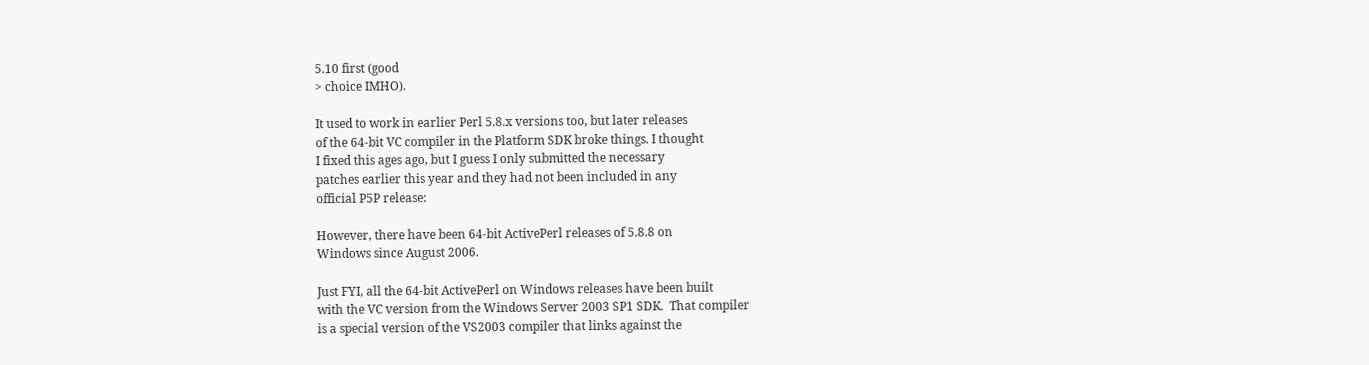5.10 first (good
> choice IMHO).

It used to work in earlier Perl 5.8.x versions too, but later releases
of the 64-bit VC compiler in the Platform SDK broke things. I thought
I fixed this ages ago, but I guess I only submitted the necessary
patches earlier this year and they had not been included in any
official P5P release:

However, there have been 64-bit ActivePerl releases of 5.8.8 on
Windows since August 2006.

Just FYI, all the 64-bit ActivePerl on Windows releases have been built
with the VC version from the Windows Server 2003 SP1 SDK.  That compiler
is a special version of the VS2003 compiler that links against the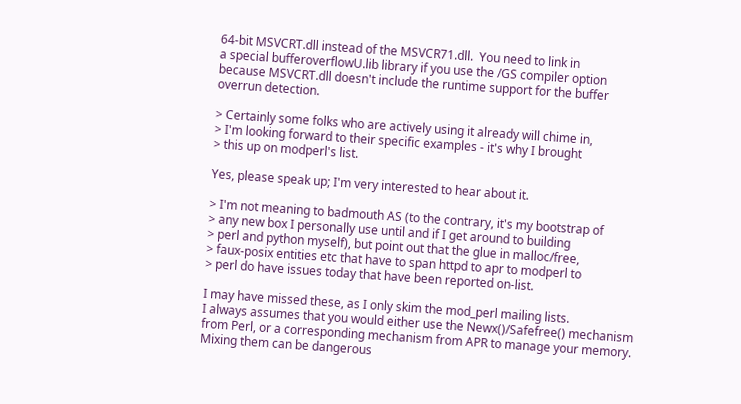64-bit MSVCRT.dll instead of the MSVCR71.dll.  You need to link in
a special bufferoverflowU.lib library if you use the /GS compiler option
because MSVCRT.dll doesn't include the runtime support for the buffer
overrun detection.

> Certainly some folks who are actively using it already will chime in,
> I'm looking forward to their specific examples - it's why I brought
> this up on modperl's list.

Yes, please speak up; I'm very interested to hear about it.

> I'm not meaning to badmouth AS (to the contrary, it's my bootstrap of
> any new box I personally use until and if I get around to building
> perl and python myself), but point out that the glue in malloc/free,
> faux-posix entities etc that have to span httpd to apr to modperl to
> perl do have issues today that have been reported on-list.

I may have missed these, as I only skim the mod_perl mailing lists.
I always assumes that you would either use the Newx()/Safefree() mechanism
from Perl, or a corresponding mechanism from APR to manage your memory.
Mixing them can be dangerous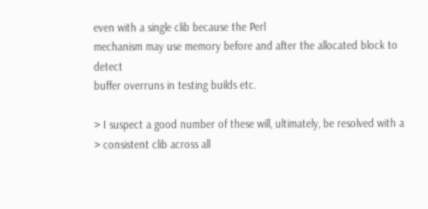even with a single clib because the Perl
mechanism may use memory before and after the allocated block to detect
buffer overruns in testing builds etc.

> I suspect a good number of these will, ultimately, be resolved with a
> consistent clib across all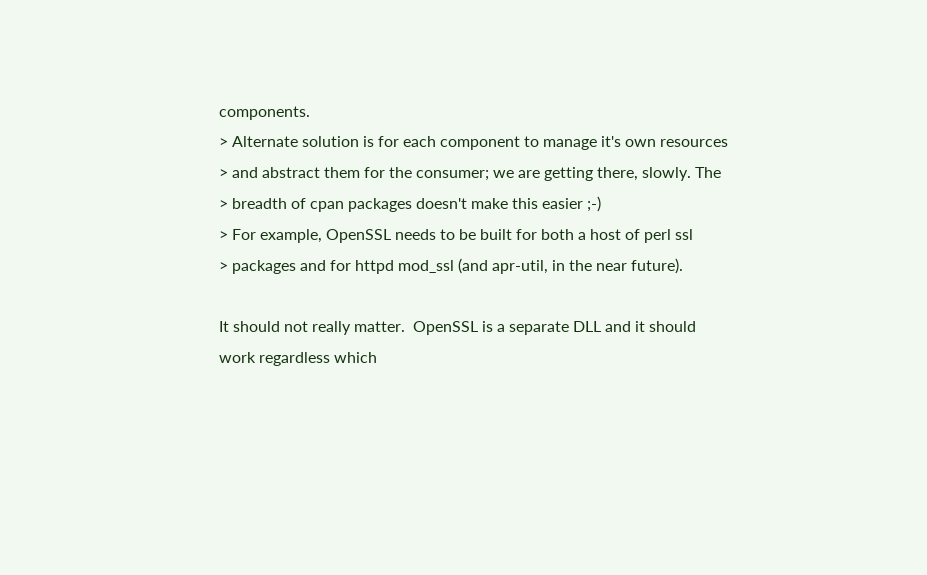components.
> Alternate solution is for each component to manage it's own resources
> and abstract them for the consumer; we are getting there, slowly. The
> breadth of cpan packages doesn't make this easier ;-)
> For example, OpenSSL needs to be built for both a host of perl ssl
> packages and for httpd mod_ssl (and apr-util, in the near future).

It should not really matter.  OpenSSL is a separate DLL and it should
work regardless which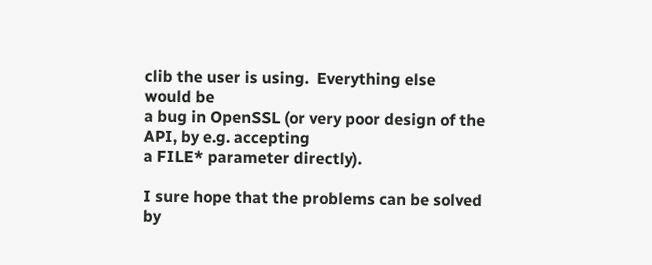clib the user is using.  Everything else would be
a bug in OpenSSL (or very poor design of the API, by e.g. accepting
a FILE* parameter directly).

I sure hope that the problems can be solved by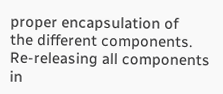proper encapsulation of
the different components.  Re-releasing all components in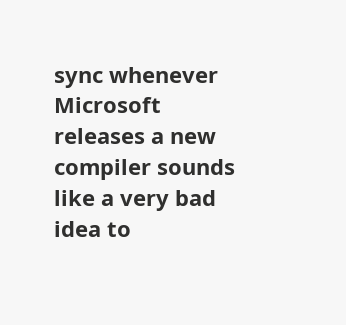sync whenever
Microsoft releases a new compiler sounds like a very bad idea to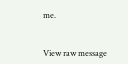me.


View raw message